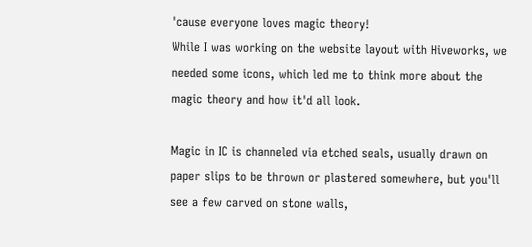'cause everyone loves magic theory!
While I was working on the website layout with Hiveworks, we needed some icons, which led me to think more about the magic theory and how it'd all look.

Magic in IC is channeled via etched seals, usually drawn on paper slips to be thrown or plastered somewhere, but you'll see a few carved on stone walls,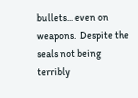bullets... even on weapons.  Despite the seals not being terribly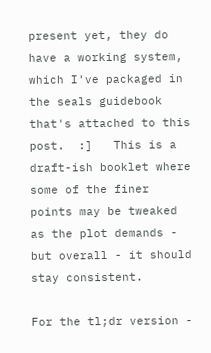present yet, they do have a working system, which I've packaged in the seals guidebook that's attached to this post.  :]   This is a draft-ish booklet where some of the finer points may be tweaked as the plot demands - but overall - it should stay consistent.

For the tl;dr version -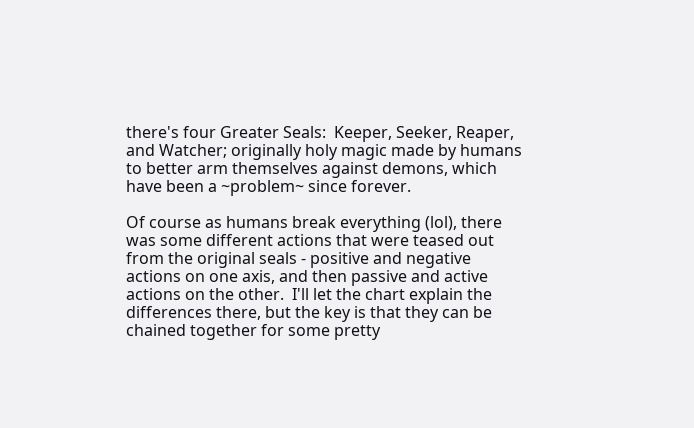there's four Greater Seals:  Keeper, Seeker, Reaper, and Watcher; originally holy magic made by humans to better arm themselves against demons, which have been a ~problem~ since forever.

Of course as humans break everything (lol), there was some different actions that were teased out from the original seals - positive and negative actions on one axis, and then passive and active actions on the other.  I'll let the chart explain the differences there, but the key is that they can be chained together for some pretty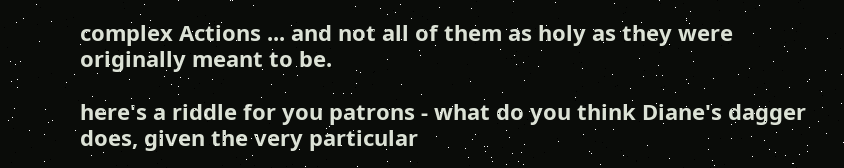complex Actions ... and not all of them as holy as they were originally meant to be.

here's a riddle for you patrons - what do you think Diane's dagger does, given the very particular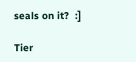seals on it?  :]

Tier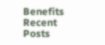Benefits
Recent Posts